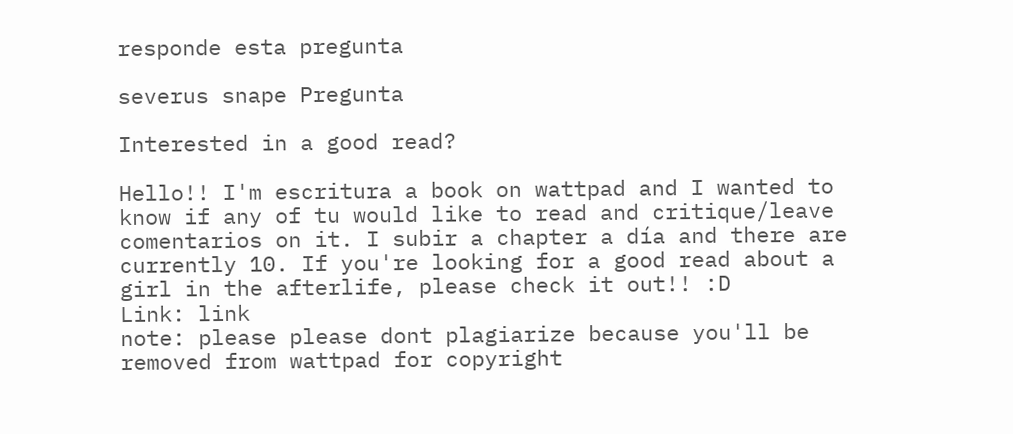responde esta pregunta

severus snape Pregunta

Interested in a good read?

Hello!! I'm escritura a book on wattpad and I wanted to know if any of tu would like to read and critique/leave comentarios on it. I subir a chapter a día and there are currently 10. If you're looking for a good read about a girl in the afterlife, please check it out!! :D
Link: link
note: please please dont plagiarize because you'll be removed from wattpad for copyright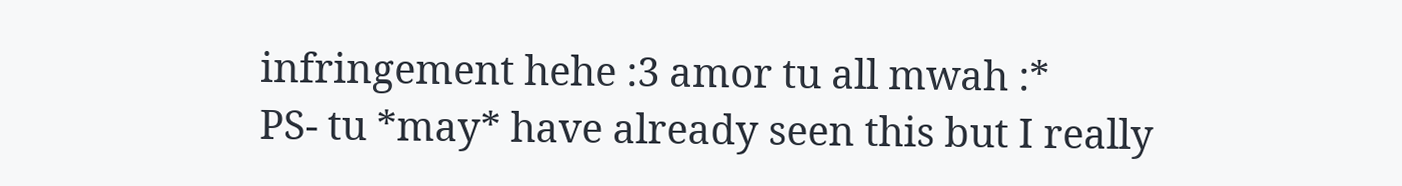infringement hehe :3 amor tu all mwah :*
PS- tu *may* have already seen this but I really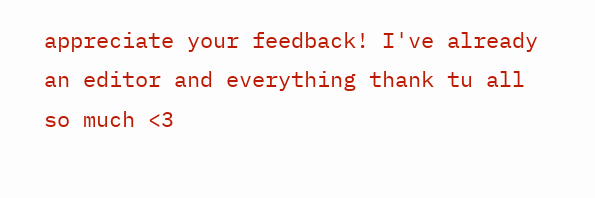appreciate your feedback! I've already an editor and everything thank tu all so much <3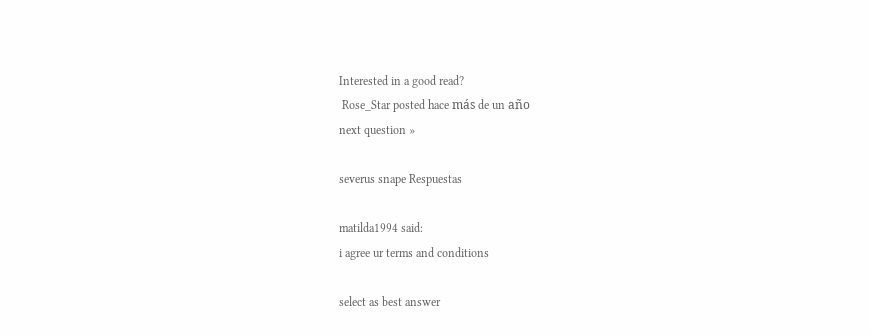Interested in a good read?
 Rose_Star posted hace más de un año
next question »

severus snape Respuestas

matilda1994 said:
i agree ur terms and conditions

select as best answer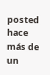posted hace más de un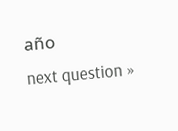año
next question »